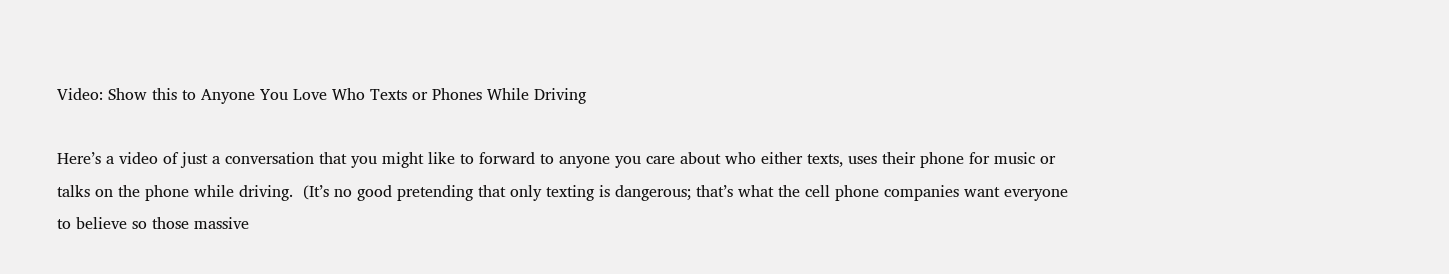Video: Show this to Anyone You Love Who Texts or Phones While Driving

Here’s a video of just a conversation that you might like to forward to anyone you care about who either texts, uses their phone for music or talks on the phone while driving.  (It’s no good pretending that only texting is dangerous; that’s what the cell phone companies want everyone to believe so those massive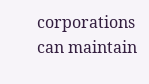corporations can maintain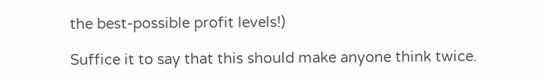the best-possible profit levels!)

Suffice it to say that this should make anyone think twice.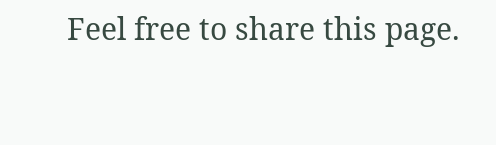Feel free to share this page.